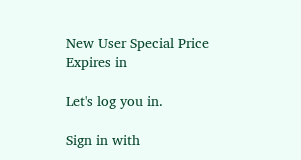New User Special Price Expires in

Let's log you in.

Sign in with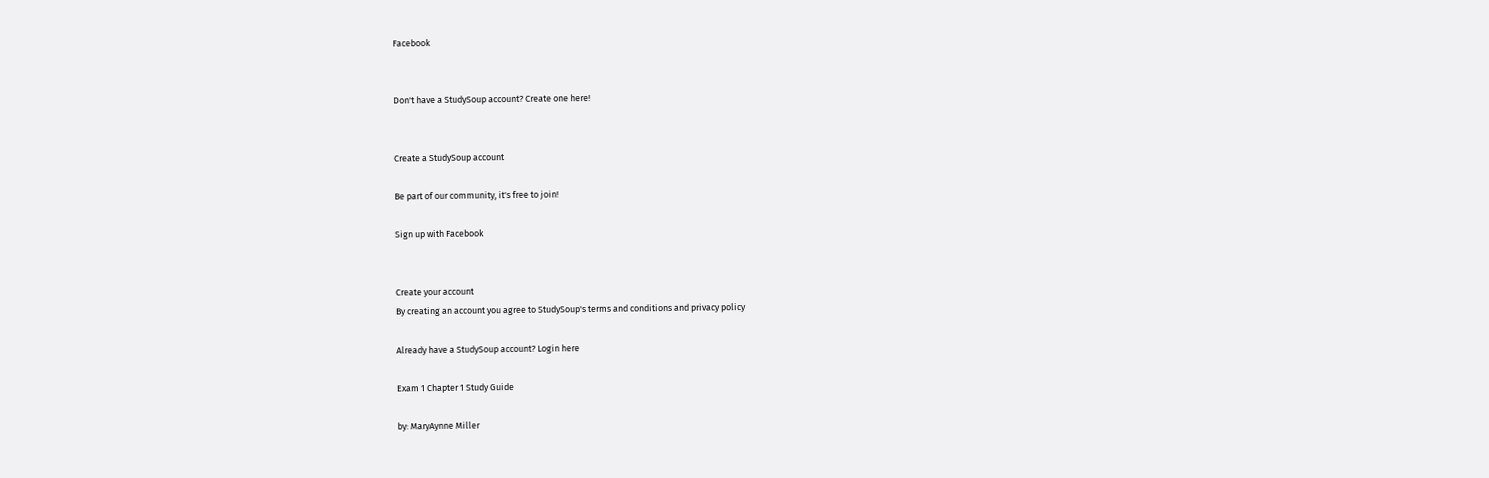Facebook


Don't have a StudySoup account? Create one here!


Create a StudySoup account

Be part of our community, it's free to join!

Sign up with Facebook


Create your account
By creating an account you agree to StudySoup's terms and conditions and privacy policy

Already have a StudySoup account? Login here

Exam 1 Chapter 1 Study Guide

by: MaryAynne Miller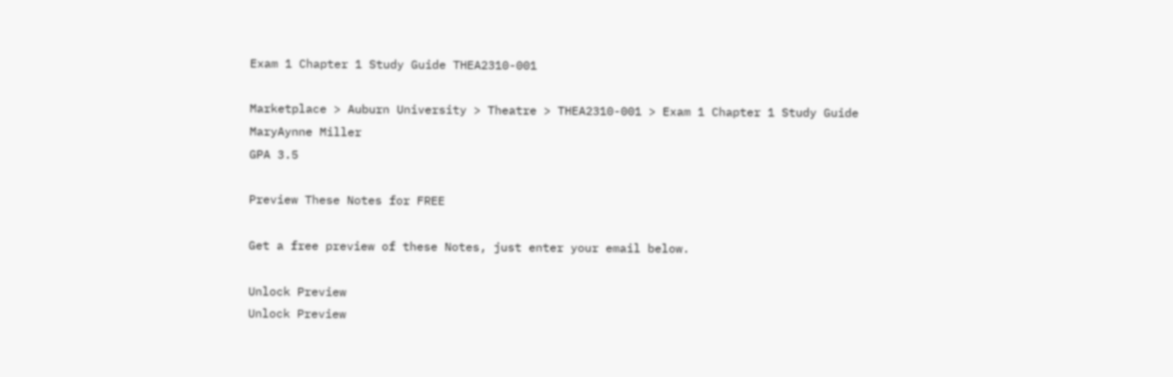Exam 1 Chapter 1 Study Guide THEA2310-001

Marketplace > Auburn University > Theatre > THEA2310-001 > Exam 1 Chapter 1 Study Guide
MaryAynne Miller
GPA 3.5

Preview These Notes for FREE

Get a free preview of these Notes, just enter your email below.

Unlock Preview
Unlock Preview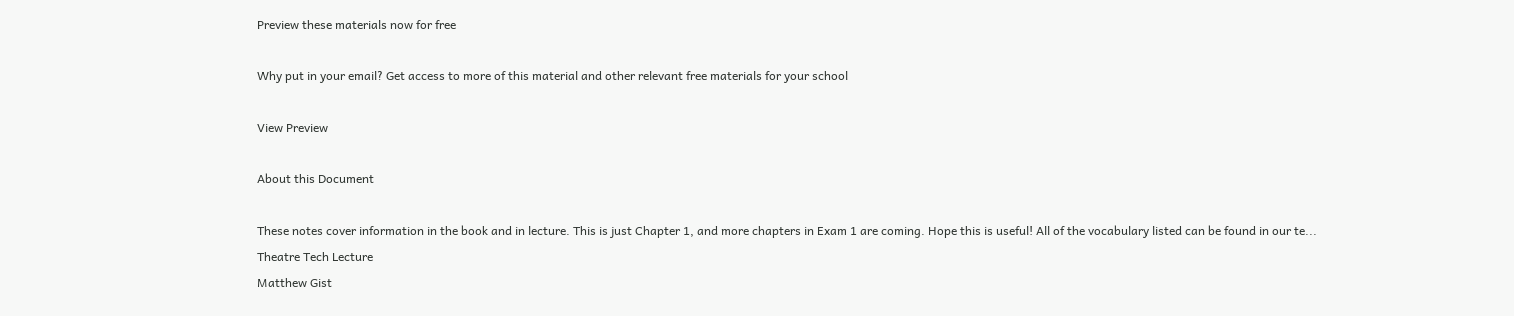Preview these materials now for free

Why put in your email? Get access to more of this material and other relevant free materials for your school

View Preview

About this Document

These notes cover information in the book and in lecture. This is just Chapter 1, and more chapters in Exam 1 are coming. Hope this is useful! All of the vocabulary listed can be found in our te...
Theatre Tech Lecture
Matthew Gist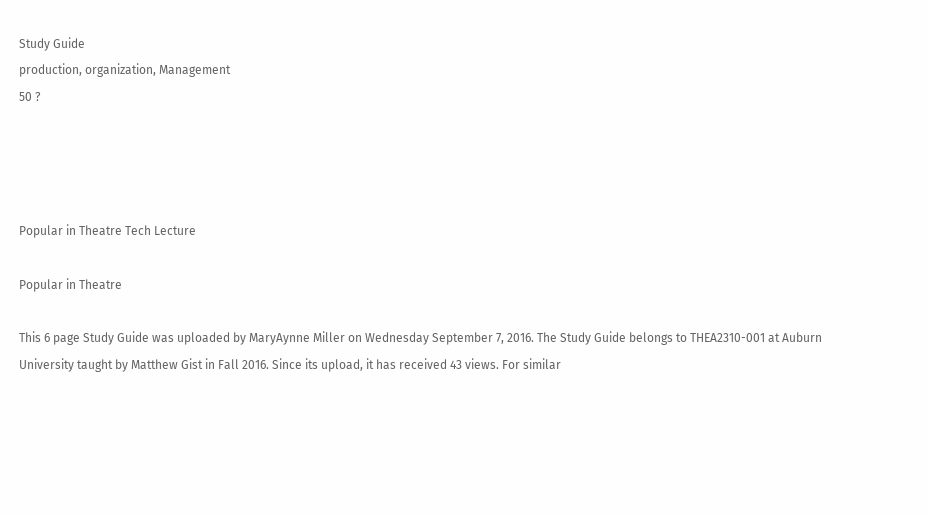Study Guide
production, organization, Management
50 ?




Popular in Theatre Tech Lecture

Popular in Theatre

This 6 page Study Guide was uploaded by MaryAynne Miller on Wednesday September 7, 2016. The Study Guide belongs to THEA2310-001 at Auburn University taught by Matthew Gist in Fall 2016. Since its upload, it has received 43 views. For similar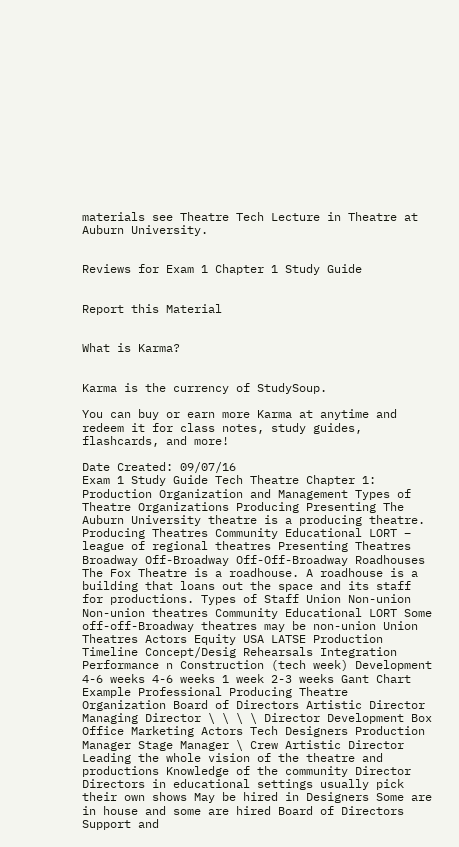materials see Theatre Tech Lecture in Theatre at Auburn University.


Reviews for Exam 1 Chapter 1 Study Guide


Report this Material


What is Karma?


Karma is the currency of StudySoup.

You can buy or earn more Karma at anytime and redeem it for class notes, study guides, flashcards, and more!

Date Created: 09/07/16
Exam 1 Study Guide Tech Theatre Chapter 1: Production Organization and Management Types of Theatre Organizations Producing Presenting The Auburn University theatre is a producing theatre. Producing Theatres Community Educational LORT – league of regional theatres Presenting Theatres Broadway Off-Broadway Off-Off-Broadway Roadhouses The Fox Theatre is a roadhouse. A roadhouse is a building that loans out the space and its staff for productions. Types of Staff Union Non-union Non-union theatres Community Educational LORT Some off-off-Broadway theatres may be non-union Union Theatres Actors Equity USA LATSE Production Timeline Concept/Desig Rehearsals Integration Performance n Construction (tech week) Development 4-6 weeks 4-6 weeks 1 week 2-3 weeks Gant Chart Example Professional Producing Theatre Organization Board of Directors Artistic Director Managing Director \ \ \ \ Director Development Box Office Marketing Actors Tech Designers Production Manager Stage Manager \ Crew Artistic Director Leading the whole vision of the theatre and productions Knowledge of the community Director Directors in educational settings usually pick their own shows May be hired in Designers Some are in house and some are hired Board of Directors Support and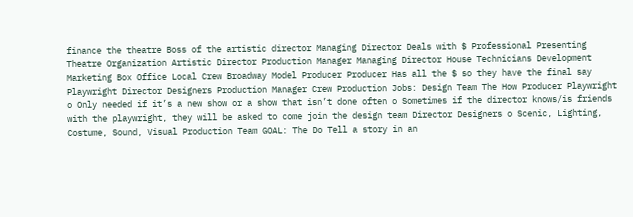finance the theatre Boss of the artistic director Managing Director Deals with $ Professional Presenting Theatre Organization Artistic Director Production Manager Managing Director House Technicians Development Marketing Box Office Local Crew Broadway Model Producer Producer Has all the $ so they have the final say Playwright Director Designers Production Manager Crew Production Jobs: Design Team The How Producer Playwright o Only needed if it’s a new show or a show that isn’t done often o Sometimes if the director knows/is friends with the playwright, they will be asked to come join the design team Director Designers o Scenic, Lighting, Costume, Sound, Visual Production Team GOAL: The Do Tell a story in an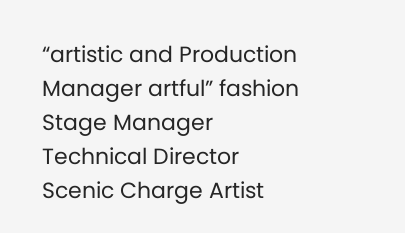“artistic and Production Manager artful” fashion Stage Manager Technical Director Scenic Charge Artist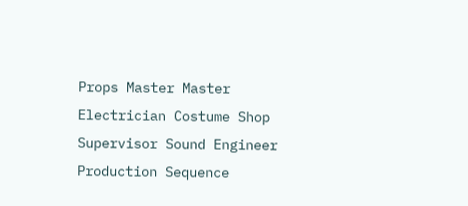Props Master Master Electrician Costume Shop Supervisor Sound Engineer Production Sequence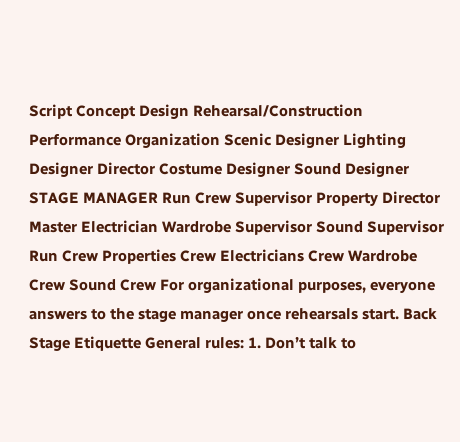Script Concept Design Rehearsal/Construction Performance Organization Scenic Designer Lighting Designer Director Costume Designer Sound Designer STAGE MANAGER Run Crew Supervisor Property Director Master Electrician Wardrobe Supervisor Sound Supervisor Run Crew Properties Crew Electricians Crew Wardrobe Crew Sound Crew For organizational purposes, everyone answers to the stage manager once rehearsals start. Back Stage Etiquette General rules: 1. Don’t talk to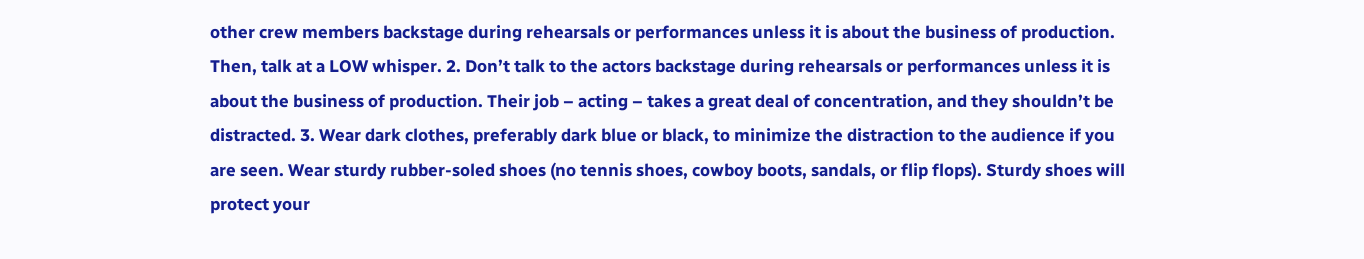other crew members backstage during rehearsals or performances unless it is about the business of production. Then, talk at a LOW whisper. 2. Don’t talk to the actors backstage during rehearsals or performances unless it is about the business of production. Their job – acting – takes a great deal of concentration, and they shouldn’t be distracted. 3. Wear dark clothes, preferably dark blue or black, to minimize the distraction to the audience if you are seen. Wear sturdy rubber-soled shoes (no tennis shoes, cowboy boots, sandals, or flip flops). Sturdy shoes will protect your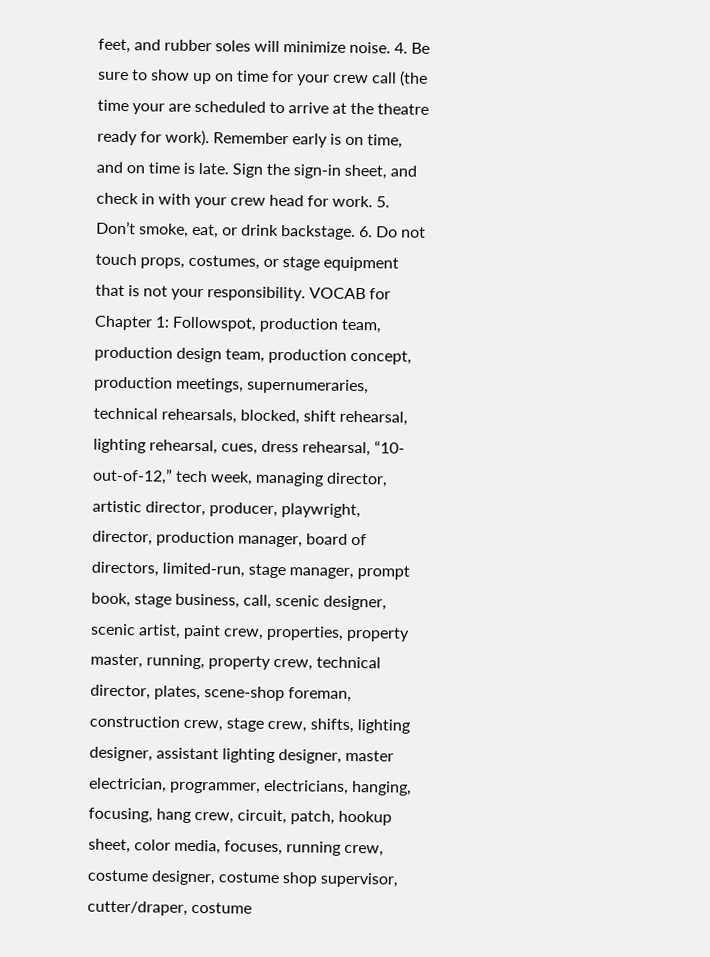feet, and rubber soles will minimize noise. 4. Be sure to show up on time for your crew call (the time your are scheduled to arrive at the theatre ready for work). Remember early is on time, and on time is late. Sign the sign-in sheet, and check in with your crew head for work. 5. Don’t smoke, eat, or drink backstage. 6. Do not touch props, costumes, or stage equipment that is not your responsibility. VOCAB for Chapter 1: Followspot, production team, production design team, production concept, production meetings, supernumeraries, technical rehearsals, blocked, shift rehearsal, lighting rehearsal, cues, dress rehearsal, “10-out-of-12,” tech week, managing director, artistic director, producer, playwright, director, production manager, board of directors, limited-run, stage manager, prompt book, stage business, call, scenic designer, scenic artist, paint crew, properties, property master, running, property crew, technical director, plates, scene-shop foreman, construction crew, stage crew, shifts, lighting designer, assistant lighting designer, master electrician, programmer, electricians, hanging, focusing, hang crew, circuit, patch, hookup sheet, color media, focuses, running crew, costume designer, costume shop supervisor, cutter/draper, costume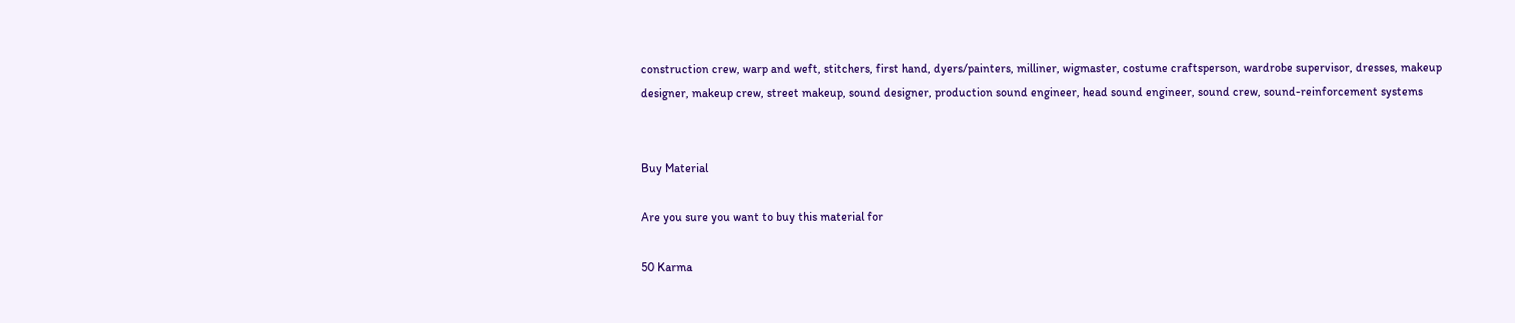construction crew, warp and weft, stitchers, first hand, dyers/painters, milliner, wigmaster, costume craftsperson, wardrobe supervisor, dresses, makeup designer, makeup crew, street makeup, sound designer, production sound engineer, head sound engineer, sound crew, sound-reinforcement systems


Buy Material

Are you sure you want to buy this material for

50 Karma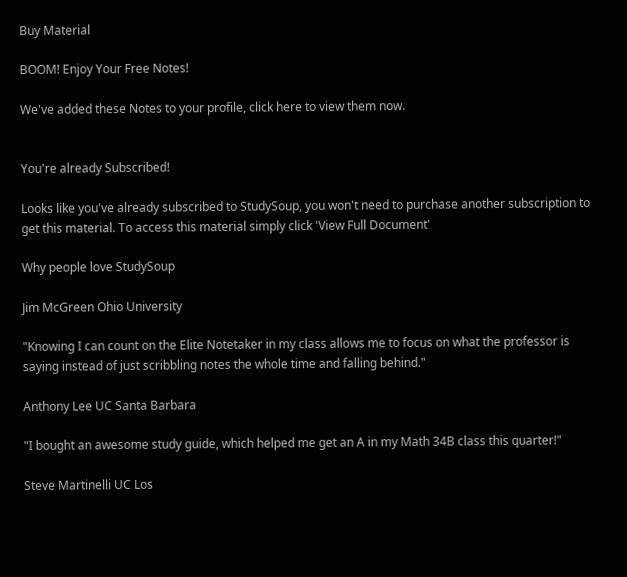Buy Material

BOOM! Enjoy Your Free Notes!

We've added these Notes to your profile, click here to view them now.


You're already Subscribed!

Looks like you've already subscribed to StudySoup, you won't need to purchase another subscription to get this material. To access this material simply click 'View Full Document'

Why people love StudySoup

Jim McGreen Ohio University

"Knowing I can count on the Elite Notetaker in my class allows me to focus on what the professor is saying instead of just scribbling notes the whole time and falling behind."

Anthony Lee UC Santa Barbara

"I bought an awesome study guide, which helped me get an A in my Math 34B class this quarter!"

Steve Martinelli UC Los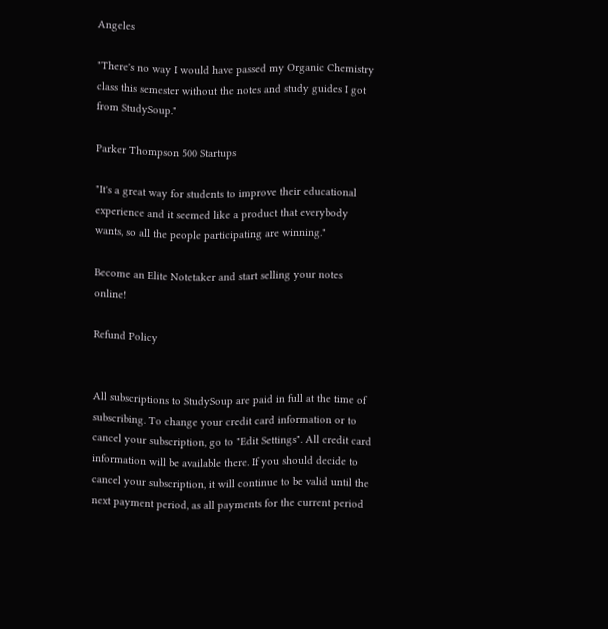Angeles

"There's no way I would have passed my Organic Chemistry class this semester without the notes and study guides I got from StudySoup."

Parker Thompson 500 Startups

"It's a great way for students to improve their educational experience and it seemed like a product that everybody wants, so all the people participating are winning."

Become an Elite Notetaker and start selling your notes online!

Refund Policy


All subscriptions to StudySoup are paid in full at the time of subscribing. To change your credit card information or to cancel your subscription, go to "Edit Settings". All credit card information will be available there. If you should decide to cancel your subscription, it will continue to be valid until the next payment period, as all payments for the current period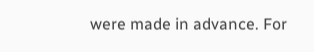were made in advance. For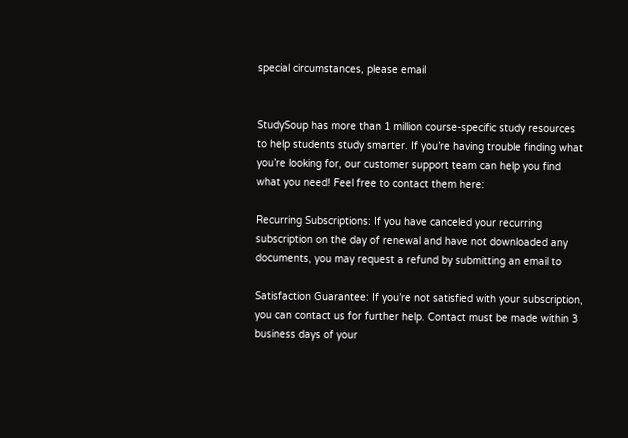special circumstances, please email


StudySoup has more than 1 million course-specific study resources to help students study smarter. If you’re having trouble finding what you’re looking for, our customer support team can help you find what you need! Feel free to contact them here:

Recurring Subscriptions: If you have canceled your recurring subscription on the day of renewal and have not downloaded any documents, you may request a refund by submitting an email to

Satisfaction Guarantee: If you’re not satisfied with your subscription, you can contact us for further help. Contact must be made within 3 business days of your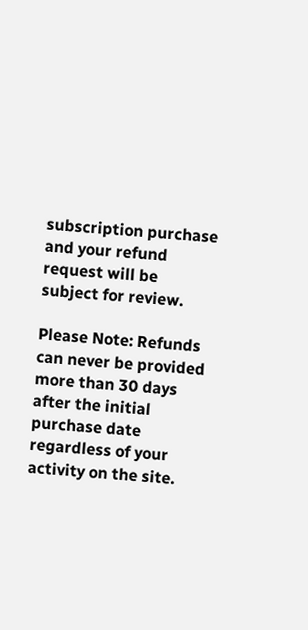subscription purchase and your refund request will be subject for review.

Please Note: Refunds can never be provided more than 30 days after the initial purchase date regardless of your activity on the site.